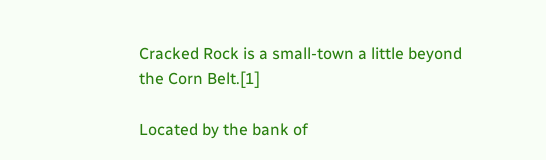Cracked Rock is a small-town a little beyond the Corn Belt.[1]

Located by the bank of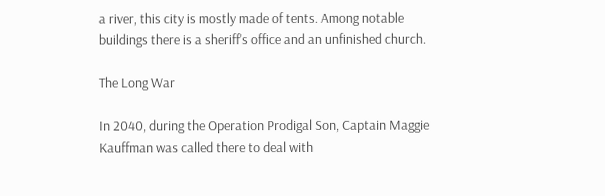a river, this city is mostly made of tents. Among notable buildings there is a sheriff's office and an unfinished church.

The Long War

In 2040, during the Operation Prodigal Son, Captain Maggie Kauffman was called there to deal with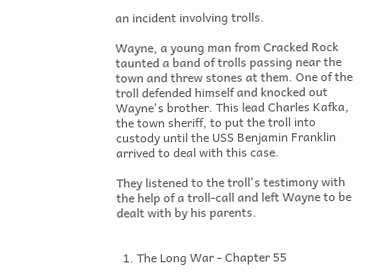an incident involving trolls.

Wayne, a young man from Cracked Rock taunted a band of trolls passing near the town and threw stones at them. One of the troll defended himself and knocked out Wayne's brother. This lead Charles Kafka, the town sheriff, to put the troll into custody until the USS Benjamin Franklin arrived to deal with this case.

They listened to the troll's testimony with the help of a troll-call and left Wayne to be dealt with by his parents.


  1. The Long War - Chapter 55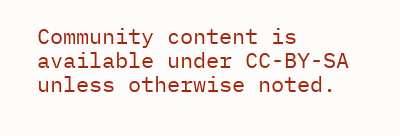Community content is available under CC-BY-SA unless otherwise noted.